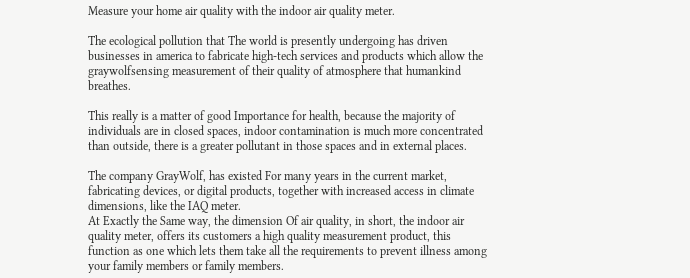Measure your home air quality with the indoor air quality meter.

The ecological pollution that The world is presently undergoing has driven businesses in america to fabricate high-tech services and products which allow the graywolfsensing measurement of their quality of atmosphere that humankind breathes.

This really is a matter of good Importance for health, because the majority of individuals are in closed spaces, indoor contamination is much more concentrated than outside, there is a greater pollutant in those spaces and in external places.

The company GrayWolf, has existed For many years in the current market, fabricating devices, or digital products, together with increased access in climate dimensions, like the IAQ meter.
At Exactly the Same way, the dimension Of air quality, in short, the indoor air quality meter, offers its customers a high quality measurement product, this function as one which lets them take all the requirements to prevent illness among your family members or family members.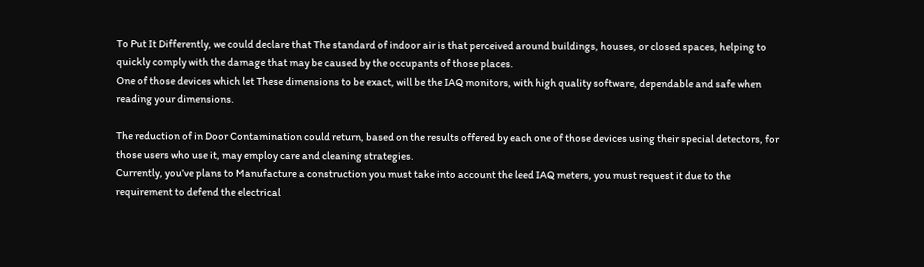To Put It Differently, we could declare that The standard of indoor air is that perceived around buildings, houses, or closed spaces, helping to quickly comply with the damage that may be caused by the occupants of those places.
One of those devices which let These dimensions to be exact, will be the IAQ monitors, with high quality software, dependable and safe when reading your dimensions.

The reduction of in Door Contamination could return, based on the results offered by each one of those devices using their special detectors, for those users who use it, may employ care and cleaning strategies.
Currently, you’ve plans to Manufacture a construction you must take into account the leed IAQ meters, you must request it due to the requirement to defend the electrical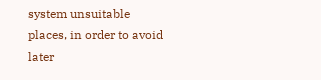system unsuitable places, in order to avoid later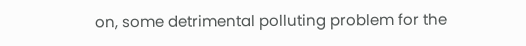on, some detrimental polluting problem for the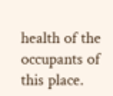health of the occupants of this place.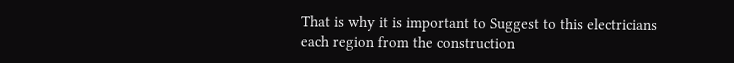That is why it is important to Suggest to this electricians each region from the construction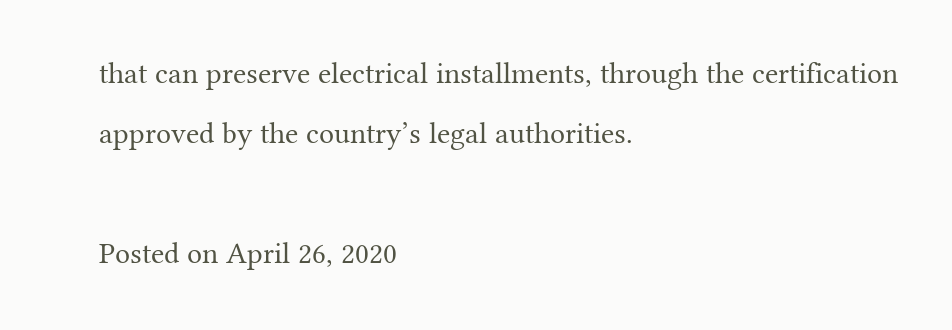that can preserve electrical installments, through the certification approved by the country’s legal authorities.

Posted on April 26, 2020